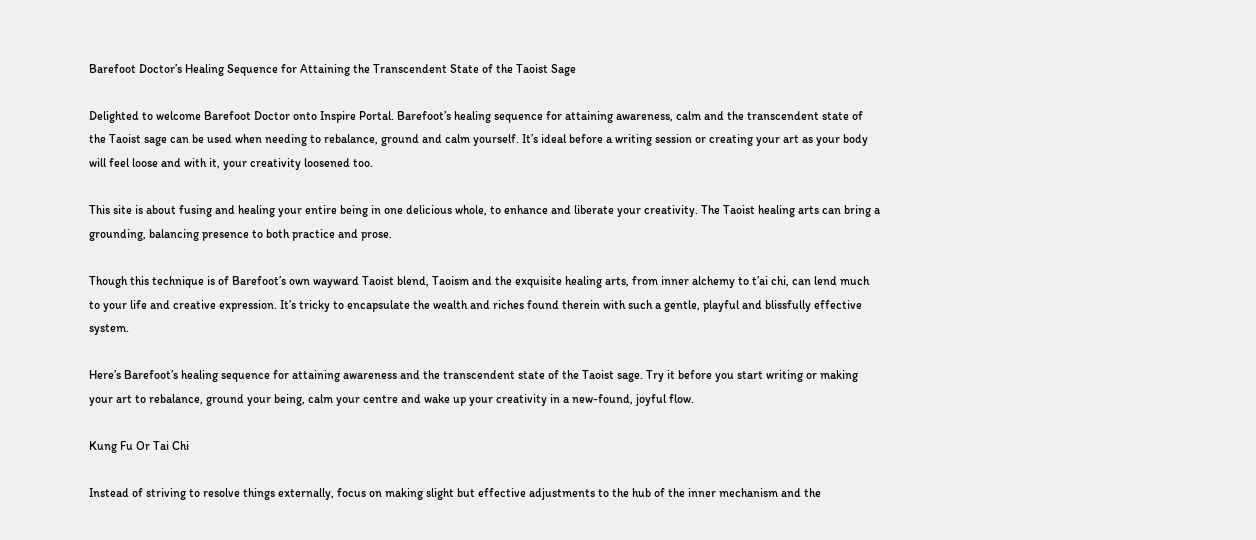Barefoot Doctor’s Healing Sequence for Attaining the Transcendent State of the Taoist Sage

Delighted to welcome Barefoot Doctor onto Inspire Portal. Barefoot’s healing sequence for attaining awareness, calm and the transcendent state of the Taoist sage can be used when needing to rebalance, ground and calm yourself. It’s ideal before a writing session or creating your art as your body will feel loose and with it, your creativity loosened too.

This site is about fusing and healing your entire being in one delicious whole, to enhance and liberate your creativity. The Taoist healing arts can bring a grounding, balancing presence to both practice and prose.

Though this technique is of Barefoot’s own wayward Taoist blend, Taoism and the exquisite healing arts, from inner alchemy to t’ai chi, can lend much to your life and creative expression. It’s tricky to encapsulate the wealth and riches found therein with such a gentle, playful and blissfully effective system.

Here’s Barefoot’s healing sequence for attaining awareness and the transcendent state of the Taoist sage. Try it before you start writing or making your art to rebalance, ground your being, calm your centre and wake up your creativity in a new-found, joyful flow.

Kung Fu Or Tai Chi

Instead of striving to resolve things externally, focus on making slight but effective adjustments to the hub of the inner mechanism and the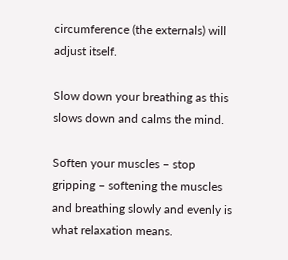circumference (the externals) will adjust itself.

Slow down your breathing as this slows down and calms the mind.

Soften your muscles – stop gripping – softening the muscles and breathing slowly and evenly is what relaxation means.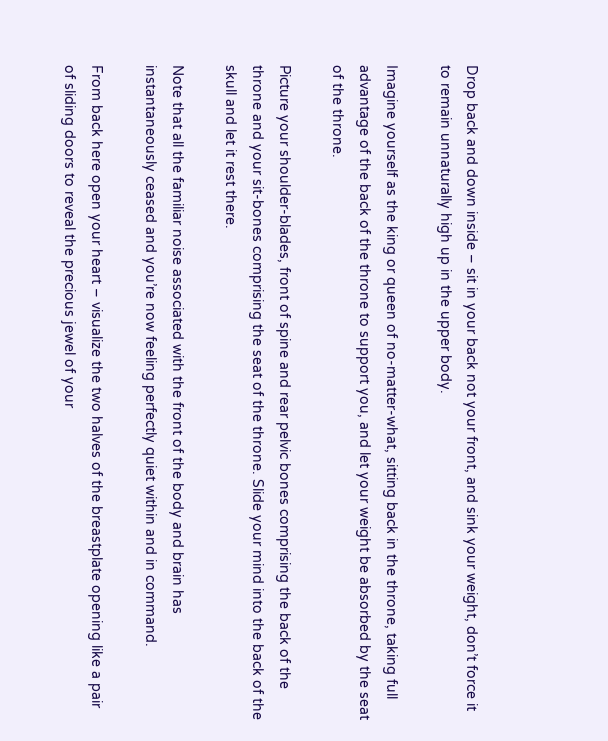Drop back and down inside – sit in your back not your front, and sink your weight, don’t force it to remain unnaturally high up in the upper body.

Imagine yourself as the king or queen of no-matter-what, sitting back in the throne, taking full advantage of the back of the throne to support you, and let your weight be absorbed by the seat of the throne.

Picture your shoulder-blades, front of spine and rear pelvic bones comprising the back of the throne and your sit-bones comprising the seat of the throne. Slide your mind into the back of the skull and let it rest there.

Note that all the familiar noise associated with the front of the body and brain has instantaneously ceased and you’re now feeling perfectly quiet within and in command.

From back here open your heart – visualize the two halves of the breastplate opening like a pair of sliding doors to reveal the precious jewel of your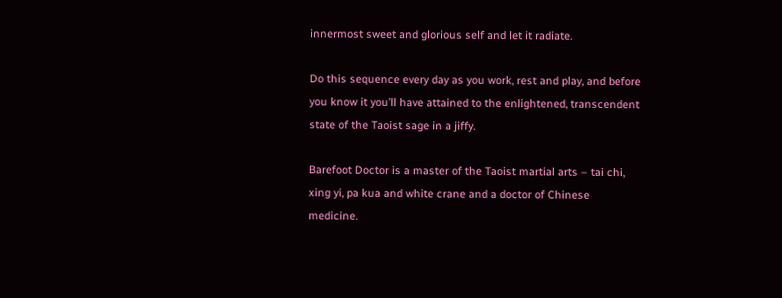innermost sweet and glorious self and let it radiate.

Do this sequence every day as you work, rest and play, and before you know it you’ll have attained to the enlightened, transcendent state of the Taoist sage in a jiffy.

Barefoot Doctor is a master of the Taoist martial arts – tai chi, xing yi, pa kua and white crane and a doctor of Chinese medicine.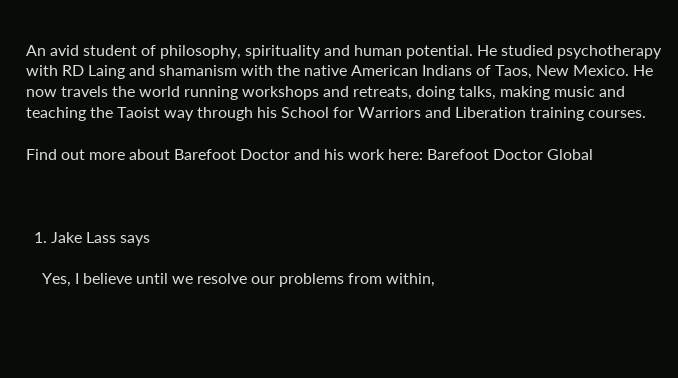An avid student of philosophy, spirituality and human potential. He studied psychotherapy with RD Laing and shamanism with the native American Indians of Taos, New Mexico. He now travels the world running workshops and retreats, doing talks, making music and teaching the Taoist way through his School for Warriors and Liberation training courses.

Find out more about Barefoot Doctor and his work here: Barefoot Doctor Global



  1. Jake Lass says

    Yes, I believe until we resolve our problems from within,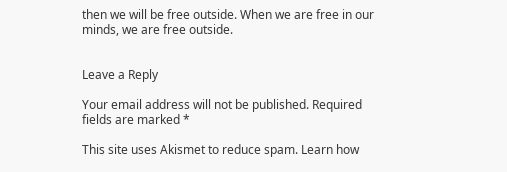then we will be free outside. When we are free in our minds, we are free outside.


Leave a Reply

Your email address will not be published. Required fields are marked *

This site uses Akismet to reduce spam. Learn how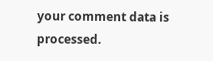your comment data is processed.